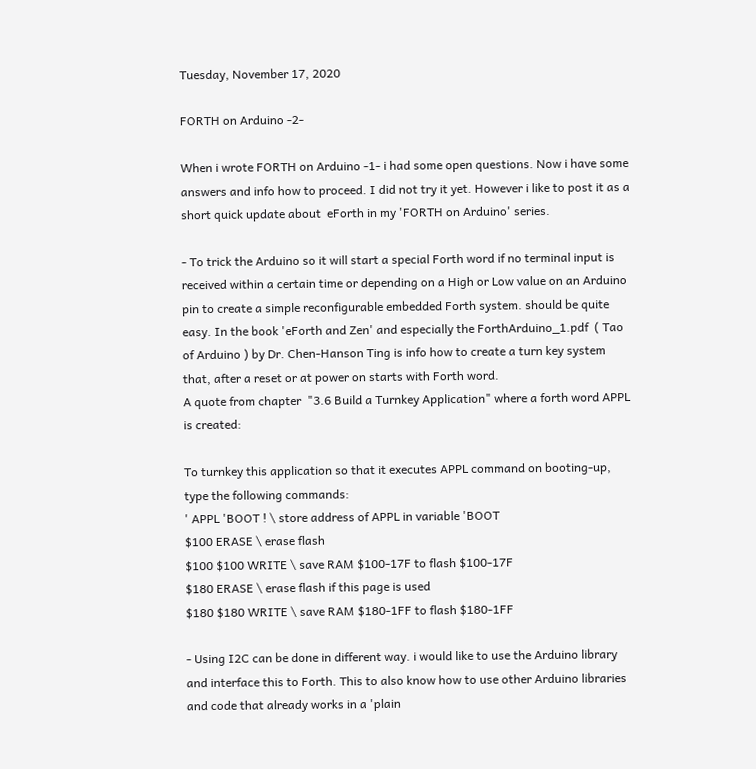Tuesday, November 17, 2020

FORTH on Arduino -2-

When i wrote FORTH on Arduino -1- i had some open questions. Now i have some answers and info how to proceed. I did not try it yet. However i like to post it as a short quick update about  eForth in my 'FORTH on Arduino' series.

- To trick the Arduino so it will start a special Forth word if no terminal input is received within a certain time or depending on a High or Low value on an Arduino pin to create a simple reconfigurable embedded Forth system. should be quite easy. In the book 'eForth and Zen' and especially the ForthArduino_1.pdf  ( Tao of Arduino ) by Dr. Chen-Hanson Ting is info how to create a turn key system that, after a reset or at power on starts with Forth word.
A quote from chapter  "3.6 Build a Turnkey Application" where a forth word APPL is created:

To turnkey this application so that it executes APPL command on booting-up, type the following commands:
' APPL 'BOOT ! \ store address of APPL in variable 'BOOT
$100 ERASE \ erase flash
$100 $100 WRITE \ save RAM $100-17F to flash $100-17F
$180 ERASE \ erase flash if this page is used
$180 $180 WRITE \ save RAM $180-1FF to flash $180-1FF

- Using I2C can be done in different way. i would like to use the Arduino library and interface this to Forth. This to also know how to use other Arduino libraries and code that already works in a 'plain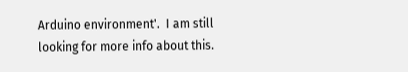Arduino environment'.  I am still looking for more info about this.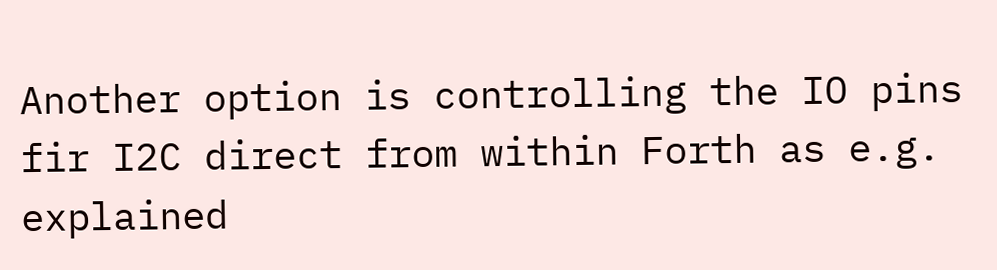Another option is controlling the IO pins fir I2C direct from within Forth as e.g. explained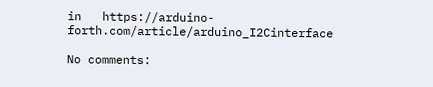in   https://arduino-forth.com/article/arduino_I2Cinterface

No comments: